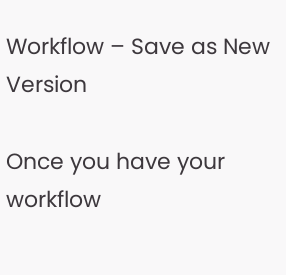Workflow – Save as New Version

Once you have your workflow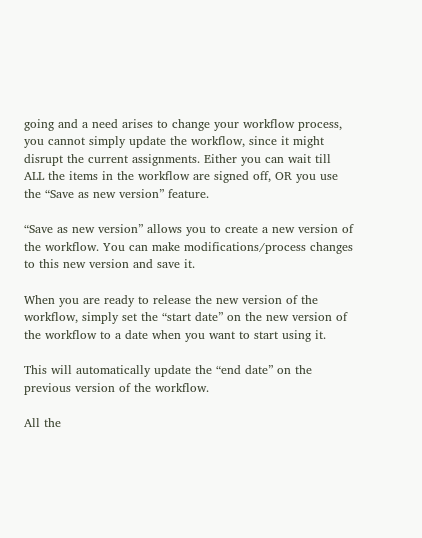going and a need arises to change your workflow process, you cannot simply update the workflow, since it might disrupt the current assignments. Either you can wait till ALL the items in the workflow are signed off, OR you use the “Save as new version” feature.

“Save as new version” allows you to create a new version of the workflow. You can make modifications/process changes to this new version and save it.

When you are ready to release the new version of the workflow, simply set the “start date” on the new version of the workflow to a date when you want to start using it.

This will automatically update the “end date” on the previous version of the workflow.

All the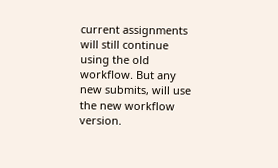current assignments will still continue using the old workflow. But any new submits, will use the new workflow version.